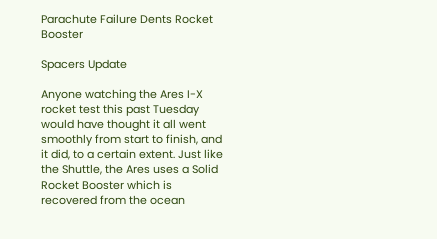Parachute Failure Dents Rocket Booster

Spacers Update

Anyone watching the Ares I-X rocket test this past Tuesday would have thought it all went smoothly from start to finish, and it did, to a certain extent. Just like the Shuttle, the Ares uses a Solid Rocket Booster which is recovered from the ocean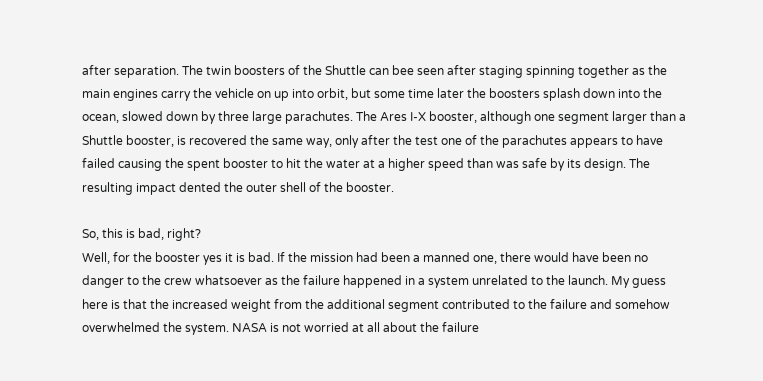after separation. The twin boosters of the Shuttle can bee seen after staging spinning together as the main engines carry the vehicle on up into orbit, but some time later the boosters splash down into the ocean, slowed down by three large parachutes. The Ares I-X booster, although one segment larger than a Shuttle booster, is recovered the same way, only after the test one of the parachutes appears to have failed causing the spent booster to hit the water at a higher speed than was safe by its design. The resulting impact dented the outer shell of the booster.

So, this is bad, right?
Well, for the booster yes it is bad. If the mission had been a manned one, there would have been no danger to the crew whatsoever as the failure happened in a system unrelated to the launch. My guess here is that the increased weight from the additional segment contributed to the failure and somehow overwhelmed the system. NASA is not worried at all about the failure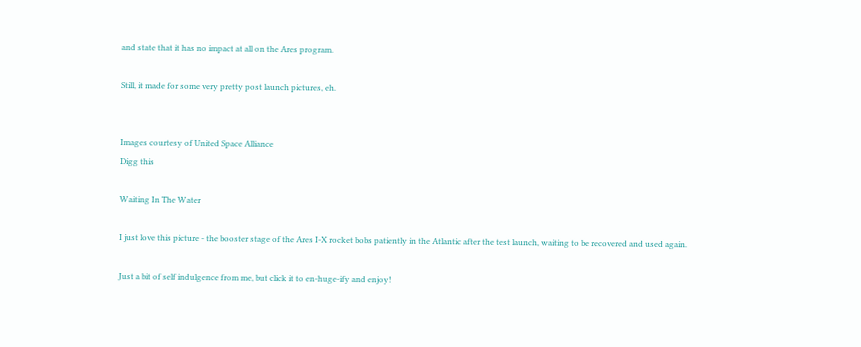and state that it has no impact at all on the Ares program.

Still, it made for some very pretty post launch pictures, eh.


Images courtesy of United Space Alliance
Digg this

Waiting In The Water

I just love this picture - the booster stage of the Ares I-X rocket bobs patiently in the Atlantic after the test launch, waiting to be recovered and used again.

Just a bit of self indulgence from me, but click it to en-huge-ify and enjoy!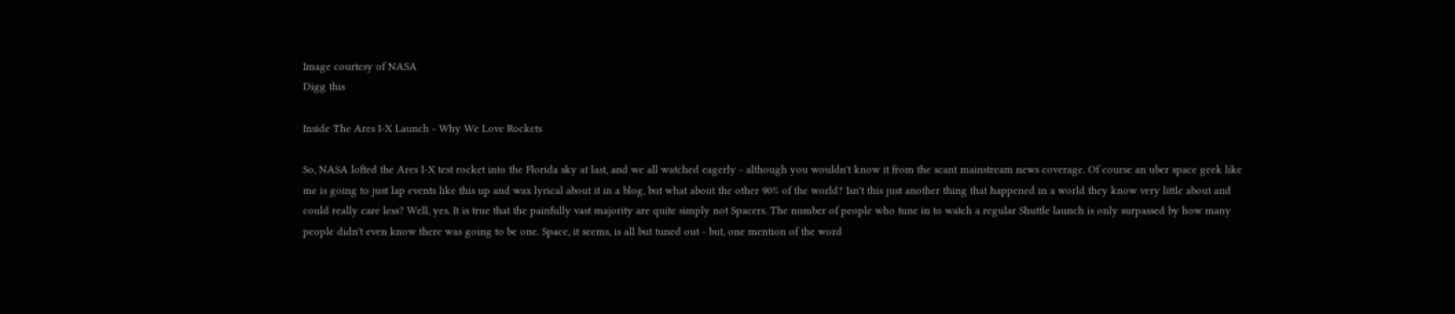Image courtesy of NASA
Digg this

Inside The Ares I-X Launch - Why We Love Rockets

So, NASA lofted the Ares I-X test rocket into the Florida sky at last, and we all watched eagerly - although you wouldn't know it from the scant mainstream news coverage. Of course an uber space geek like me is going to just lap events like this up and wax lyrical about it in a blog, but what about the other 90% of the world? Isn't this just another thing that happened in a world they know very little about and could really care less? Well, yes. It is true that the painfully vast majority are quite simply not Spacers. The number of people who tune in to watch a regular Shuttle launch is only surpassed by how many people didn't even know there was going to be one. Space, it seems, is all but tuned out - but, one mention of the word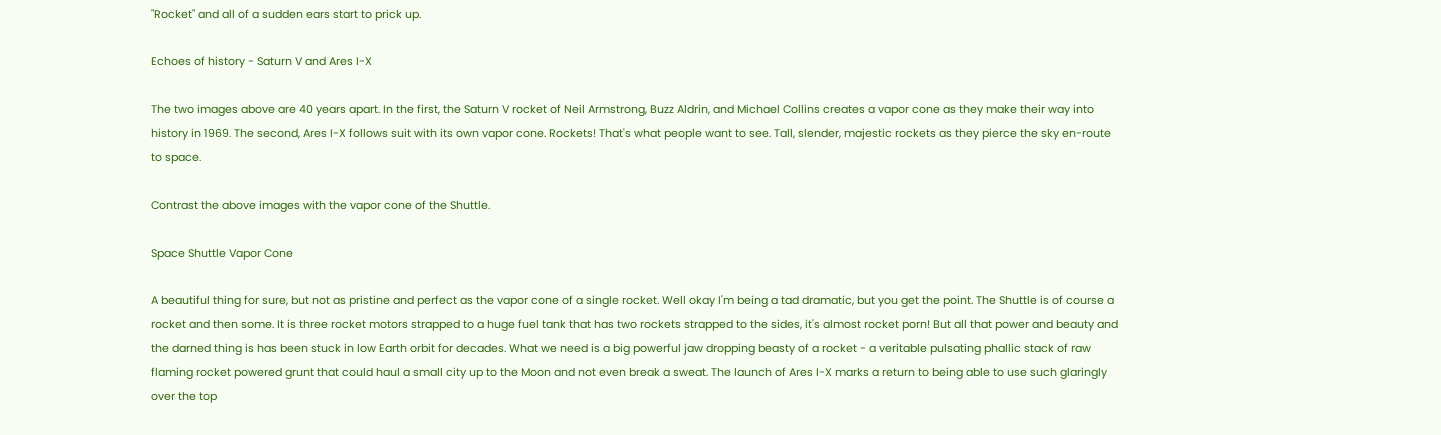"Rocket" and all of a sudden ears start to prick up.

Echoes of history - Saturn V and Ares I-X

The two images above are 40 years apart. In the first, the Saturn V rocket of Neil Armstrong, Buzz Aldrin, and Michael Collins creates a vapor cone as they make their way into history in 1969. The second, Ares I-X follows suit with its own vapor cone. Rockets! That's what people want to see. Tall, slender, majestic rockets as they pierce the sky en-route to space.

Contrast the above images with the vapor cone of the Shuttle.

Space Shuttle Vapor Cone

A beautiful thing for sure, but not as pristine and perfect as the vapor cone of a single rocket. Well okay I'm being a tad dramatic, but you get the point. The Shuttle is of course a rocket and then some. It is three rocket motors strapped to a huge fuel tank that has two rockets strapped to the sides, it's almost rocket porn! But all that power and beauty and the darned thing is has been stuck in low Earth orbit for decades. What we need is a big powerful jaw dropping beasty of a rocket - a veritable pulsating phallic stack of raw flaming rocket powered grunt that could haul a small city up to the Moon and not even break a sweat. The launch of Ares I-X marks a return to being able to use such glaringly over the top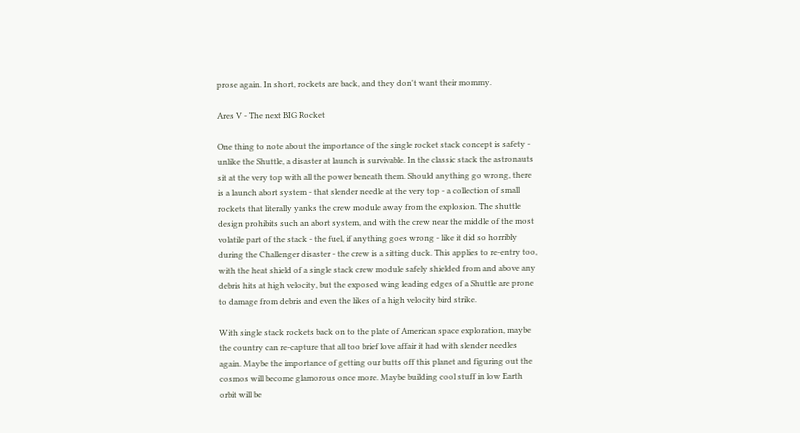prose again. In short, rockets are back, and they don't want their mommy.

Ares V - The next BIG Rocket

One thing to note about the importance of the single rocket stack concept is safety - unlike the Shuttle, a disaster at launch is survivable. In the classic stack the astronauts sit at the very top with all the power beneath them. Should anything go wrong, there is a launch abort system - that slender needle at the very top - a collection of small rockets that literally yanks the crew module away from the explosion. The shuttle design prohibits such an abort system, and with the crew near the middle of the most volatile part of the stack - the fuel, if anything goes wrong - like it did so horribly during the Challenger disaster - the crew is a sitting duck. This applies to re-entry too, with the heat shield of a single stack crew module safely shielded from and above any debris hits at high velocity, but the exposed wing leading edges of a Shuttle are prone to damage from debris and even the likes of a high velocity bird strike.

With single stack rockets back on to the plate of American space exploration, maybe the country can re-capture that all too brief love affair it had with slender needles again. Maybe the importance of getting our butts off this planet and figuring out the cosmos will become glamorous once more. Maybe building cool stuff in low Earth orbit will be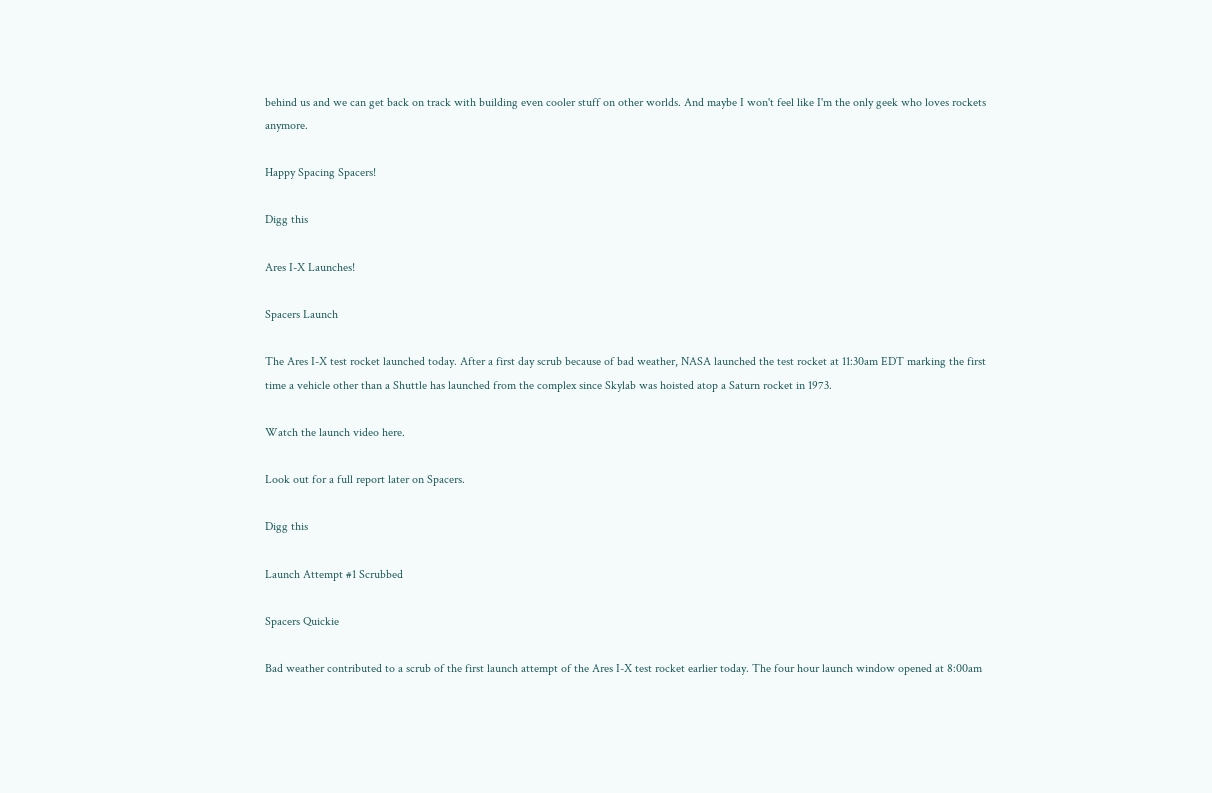behind us and we can get back on track with building even cooler stuff on other worlds. And maybe I won't feel like I'm the only geek who loves rockets anymore.

Happy Spacing Spacers!

Digg this

Ares I-X Launches!

Spacers Launch

The Ares I-X test rocket launched today. After a first day scrub because of bad weather, NASA launched the test rocket at 11:30am EDT marking the first time a vehicle other than a Shuttle has launched from the complex since Skylab was hoisted atop a Saturn rocket in 1973.

Watch the launch video here.

Look out for a full report later on Spacers.

Digg this

Launch Attempt #1 Scrubbed

Spacers Quickie

Bad weather contributed to a scrub of the first launch attempt of the Ares I-X test rocket earlier today. The four hour launch window opened at 8:00am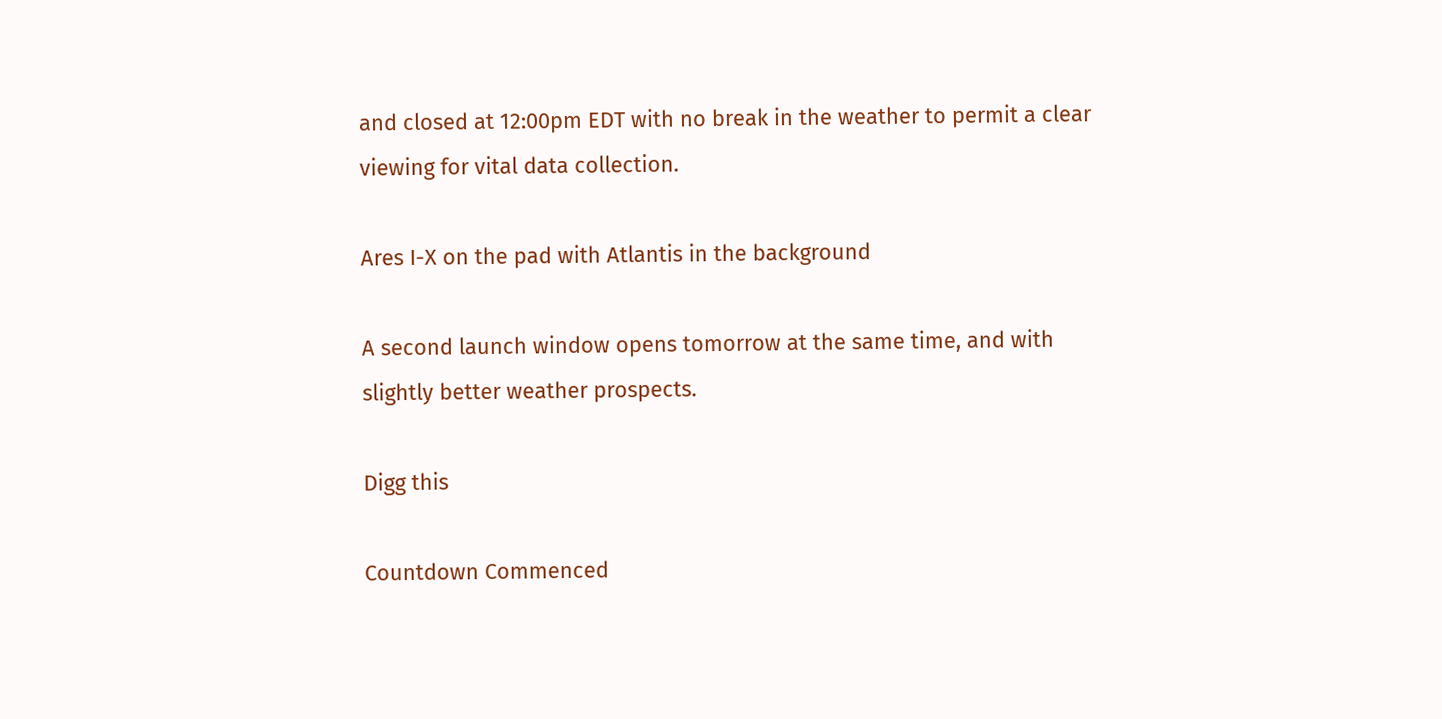and closed at 12:00pm EDT with no break in the weather to permit a clear viewing for vital data collection.

Ares I-X on the pad with Atlantis in the background

A second launch window opens tomorrow at the same time, and with slightly better weather prospects.

Digg this

Countdown Commenced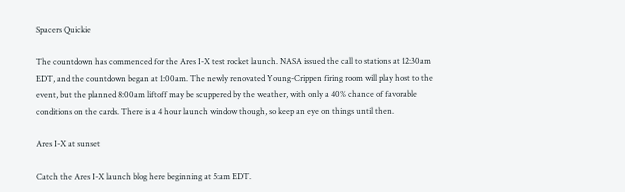Spacers Quickie

The countdown has commenced for the Ares I-X test rocket launch. NASA issued the call to stations at 12:30am EDT, and the countdown began at 1:00am. The newly renovated Young-Crippen firing room will play host to the event, but the planned 8:00am liftoff may be scuppered by the weather, with only a 40% chance of favorable conditions on the cards. There is a 4 hour launch window though, so keep an eye on things until then.

Ares I-X at sunset

Catch the Ares I-X launch blog here beginning at 5:am EDT.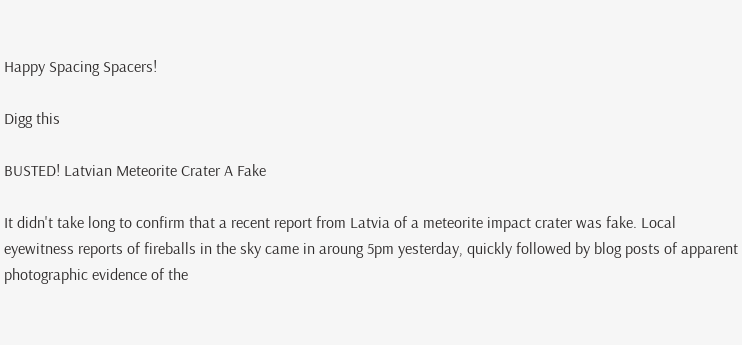Happy Spacing Spacers!

Digg this

BUSTED! Latvian Meteorite Crater A Fake

It didn't take long to confirm that a recent report from Latvia of a meteorite impact crater was fake. Local eyewitness reports of fireballs in the sky came in aroung 5pm yesterday, quickly followed by blog posts of apparent photographic evidence of the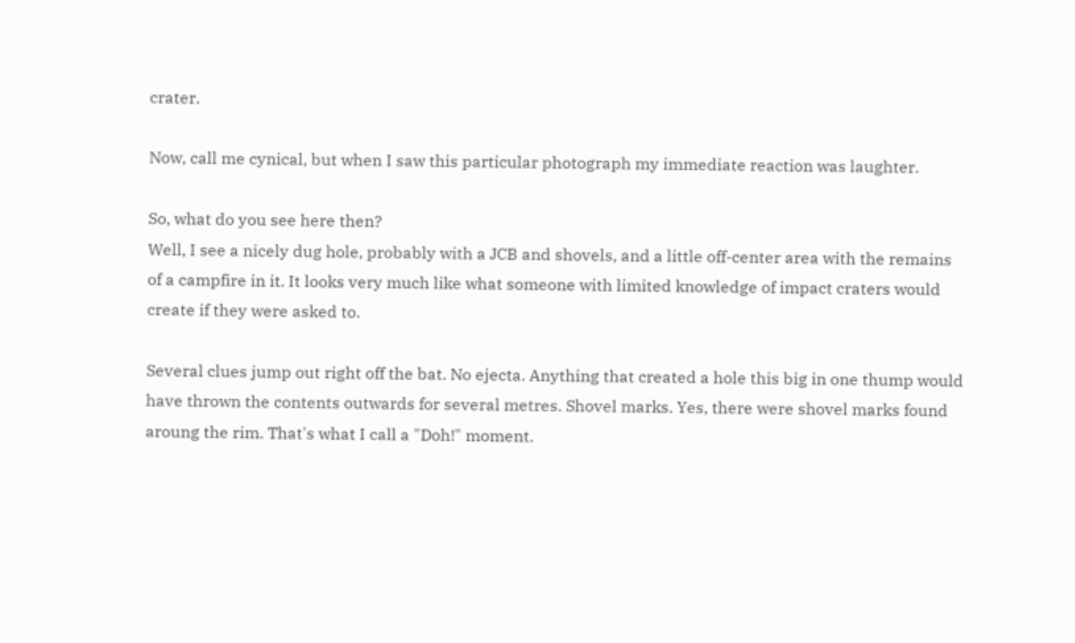crater.

Now, call me cynical, but when I saw this particular photograph my immediate reaction was laughter.

So, what do you see here then?
Well, I see a nicely dug hole, probably with a JCB and shovels, and a little off-center area with the remains of a campfire in it. It looks very much like what someone with limited knowledge of impact craters would create if they were asked to.

Several clues jump out right off the bat. No ejecta. Anything that created a hole this big in one thump would have thrown the contents outwards for several metres. Shovel marks. Yes, there were shovel marks found aroung the rim. That's what I call a "Doh!" moment.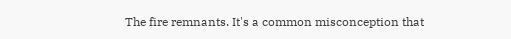The fire remnants. It's a common misconception that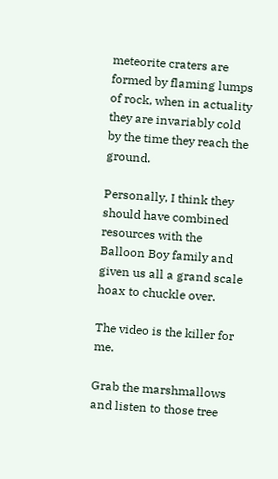meteorite craters are formed by flaming lumps of rock, when in actuality they are invariably cold by the time they reach the ground.

Personally, I think they should have combined resources with the Balloon Boy family and given us all a grand scale hoax to chuckle over.

The video is the killer for me.

Grab the marshmallows and listen to those tree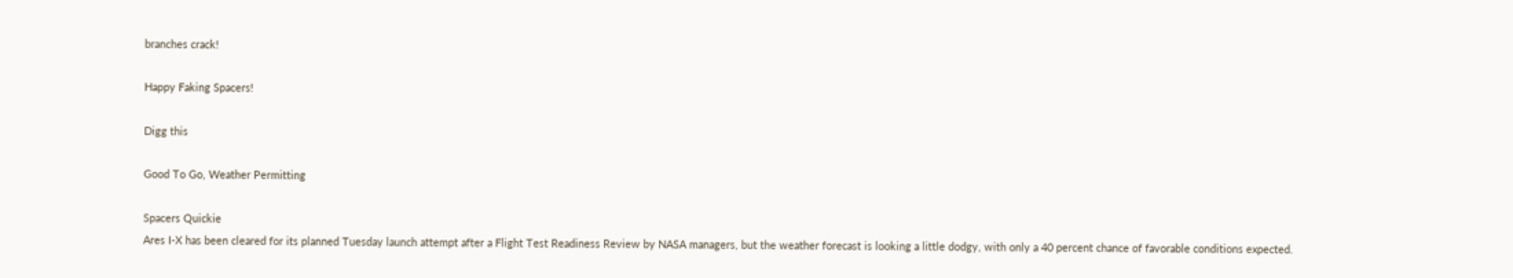branches crack!

Happy Faking Spacers!

Digg this

Good To Go, Weather Permitting

Spacers Quickie
Ares I-X has been cleared for its planned Tuesday launch attempt after a Flight Test Readiness Review by NASA managers, but the weather forecast is looking a little dodgy, with only a 40 percent chance of favorable conditions expected.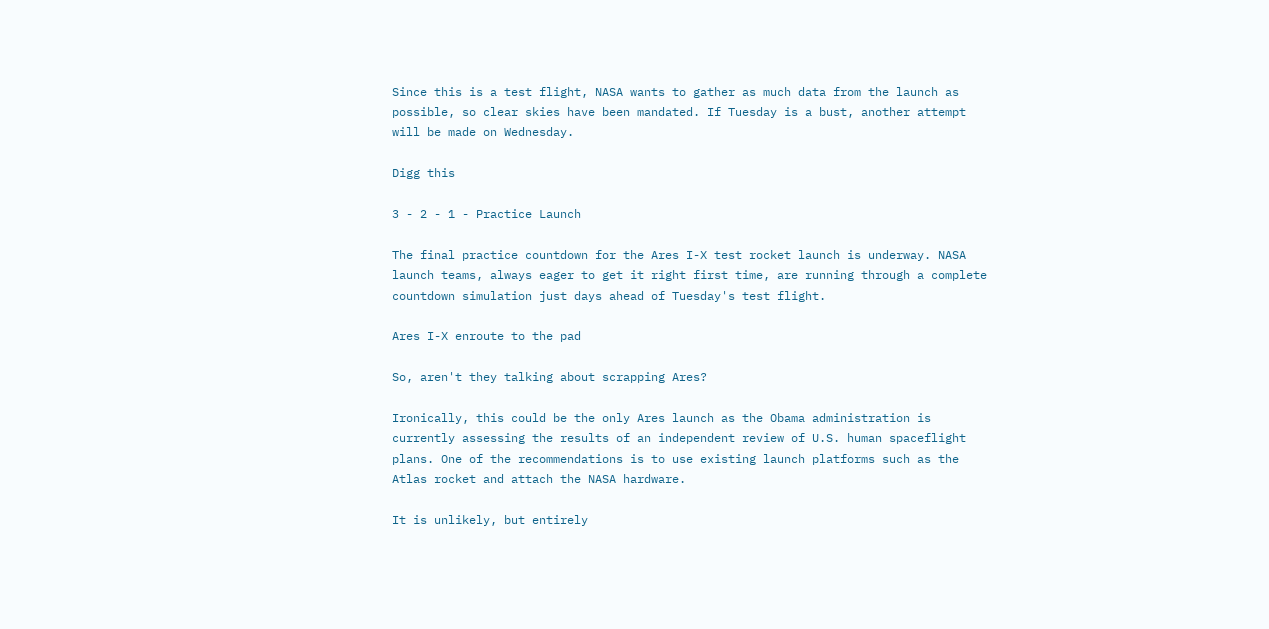Since this is a test flight, NASA wants to gather as much data from the launch as possible, so clear skies have been mandated. If Tuesday is a bust, another attempt will be made on Wednesday.

Digg this

3 - 2 - 1 - Practice Launch

The final practice countdown for the Ares I-X test rocket launch is underway. NASA launch teams, always eager to get it right first time, are running through a complete countdown simulation just days ahead of Tuesday's test flight.

Ares I-X enroute to the pad

So, aren't they talking about scrapping Ares?

Ironically, this could be the only Ares launch as the Obama administration is currently assessing the results of an independent review of U.S. human spaceflight plans. One of the recommendations is to use existing launch platforms such as the Atlas rocket and attach the NASA hardware.

It is unlikely, but entirely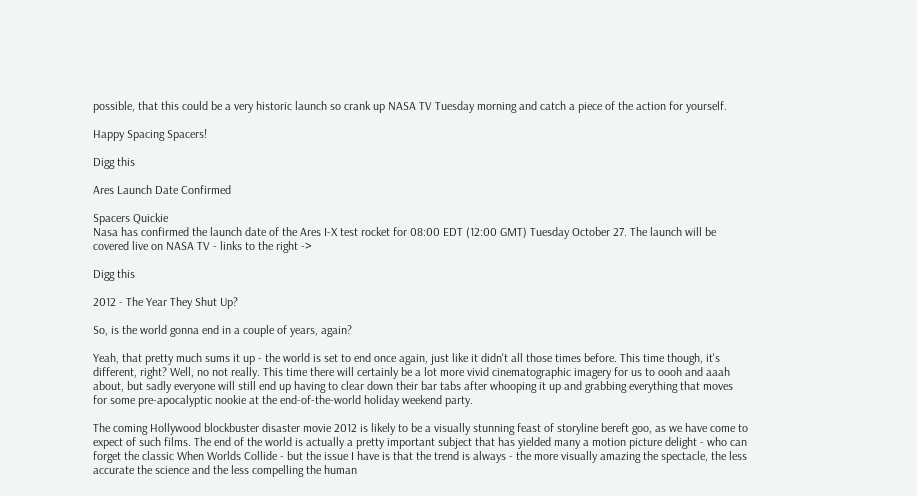possible, that this could be a very historic launch so crank up NASA TV Tuesday morning and catch a piece of the action for yourself.

Happy Spacing Spacers!

Digg this

Ares Launch Date Confirmed

Spacers Quickie
Nasa has confirmed the launch date of the Ares I-X test rocket for 08:00 EDT (12:00 GMT) Tuesday October 27. The launch will be covered live on NASA TV - links to the right ->

Digg this

2012 - The Year They Shut Up?

So, is the world gonna end in a couple of years, again?

Yeah, that pretty much sums it up - the world is set to end once again, just like it didn't all those times before. This time though, it's different, right? Well, no not really. This time there will certainly be a lot more vivid cinematographic imagery for us to oooh and aaah about, but sadly everyone will still end up having to clear down their bar tabs after whooping it up and grabbing everything that moves for some pre-apocalyptic nookie at the end-of-the-world holiday weekend party.

The coming Hollywood blockbuster disaster movie 2012 is likely to be a visually stunning feast of storyline bereft goo, as we have come to expect of such films. The end of the world is actually a pretty important subject that has yielded many a motion picture delight - who can forget the classic When Worlds Collide - but the issue I have is that the trend is always - the more visually amazing the spectacle, the less accurate the science and the less compelling the human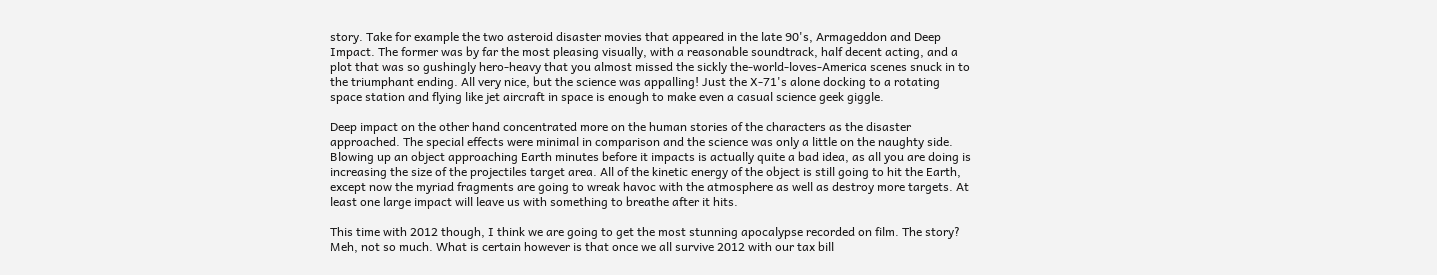story. Take for example the two asteroid disaster movies that appeared in the late 90's, Armageddon and Deep Impact. The former was by far the most pleasing visually, with a reasonable soundtrack, half decent acting, and a plot that was so gushingly hero-heavy that you almost missed the sickly the-world-loves-America scenes snuck in to the triumphant ending. All very nice, but the science was appalling! Just the X-71's alone docking to a rotating space station and flying like jet aircraft in space is enough to make even a casual science geek giggle.

Deep impact on the other hand concentrated more on the human stories of the characters as the disaster approached. The special effects were minimal in comparison and the science was only a little on the naughty side. Blowing up an object approaching Earth minutes before it impacts is actually quite a bad idea, as all you are doing is increasing the size of the projectiles target area. All of the kinetic energy of the object is still going to hit the Earth, except now the myriad fragments are going to wreak havoc with the atmosphere as well as destroy more targets. At least one large impact will leave us with something to breathe after it hits.

This time with 2012 though, I think we are going to get the most stunning apocalypse recorded on film. The story? Meh, not so much. What is certain however is that once we all survive 2012 with our tax bill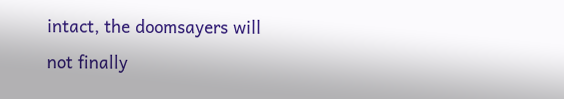intact, the doomsayers will not finally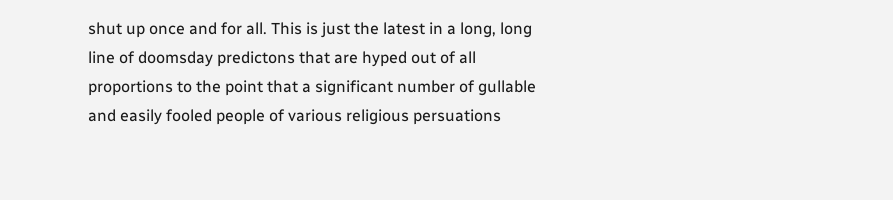shut up once and for all. This is just the latest in a long, long line of doomsday predictons that are hyped out of all proportions to the point that a significant number of gullable and easily fooled people of various religious persuations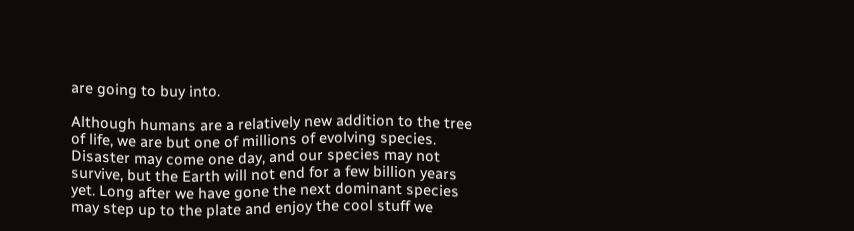are going to buy into.

Although humans are a relatively new addition to the tree of life, we are but one of millions of evolving species. Disaster may come one day, and our species may not survive, but the Earth will not end for a few billion years yet. Long after we have gone the next dominant species may step up to the plate and enjoy the cool stuff we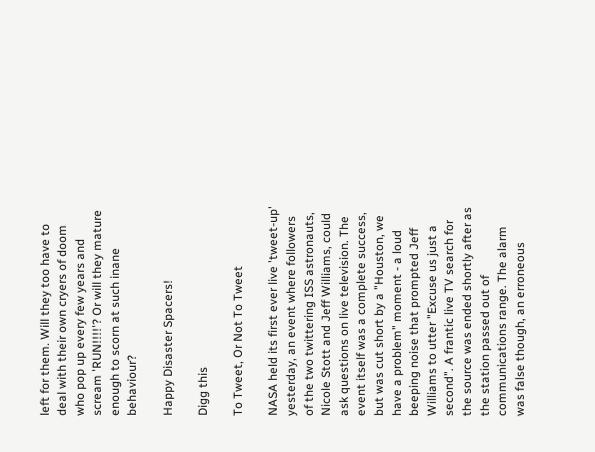left for them. Will they too have to deal with their own cryers of doom who pop up every few years and scream 'RUN!!!!'? Or will they mature enough to scorn at such inane behaviour?

Happy Disaster Spacers!

Digg this

To Tweet, Or Not To Tweet

NASA held its first ever live 'tweet-up' yesterday, an event where followers of the two twittering ISS astronauts, Nicole Stott and Jeff Williams, could ask questions on live television. The event itself was a complete success, but was cut short by a "Houston, we have a problem" moment - a loud beeping noise that prompted Jeff Williams to utter "Excuse us just a second". A frantic live TV search for the source was ended shortly after as the station passed out of communications range. The alarm was false though, an erroneous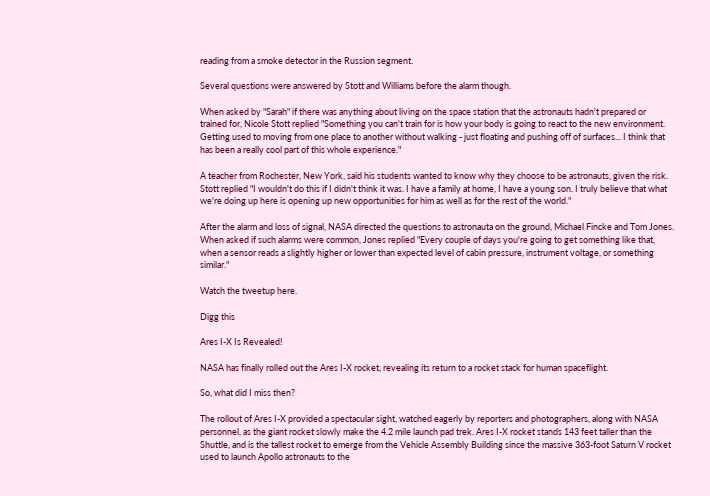reading from a smoke detector in the Russion segment.

Several questions were answered by Stott and Williams before the alarm though.

When asked by "Sarah" if there was anything about living on the space station that the astronauts hadn't prepared or trained for, Nicole Stott replied "Something you can't train for is how your body is going to react to the new environment. Getting used to moving from one place to another without walking - just floating and pushing off of surfaces... I think that has been a really cool part of this whole experience."

A teacher from Rochester, New York, said his students wanted to know why they choose to be astronauts, given the risk. Stott replied "I wouldn't do this if I didn't think it was. I have a family at home, I have a young son. I truly believe that what we're doing up here is opening up new opportunities for him as well as for the rest of the world."

After the alarm and loss of signal, NASA directed the questions to astronauta on the ground, Michael Fincke and Tom Jones. When asked if such alarms were common, Jones replied "Every couple of days you're going to get something like that, when a sensor reads a slightly higher or lower than expected level of cabin pressure, instrument voltage, or something similar."

Watch the tweetup here.

Digg this

Ares I-X Is Revealed!

NASA has finally rolled out the Ares I-X rocket, revealing its return to a rocket stack for human spaceflight.

So, what did I miss then?

The rollout of Ares I-X provided a spectacular sight, watched eagerly by reporters and photographers, along with NASA personnel, as the giant rocket slowly make the 4.2 mile launch pad trek. Ares I-X rocket stands 143 feet taller than the Shuttle, and is the tallest rocket to emerge from the Vehicle Assembly Building since the massive 363-foot Saturn V rocket used to launch Apollo astronauts to the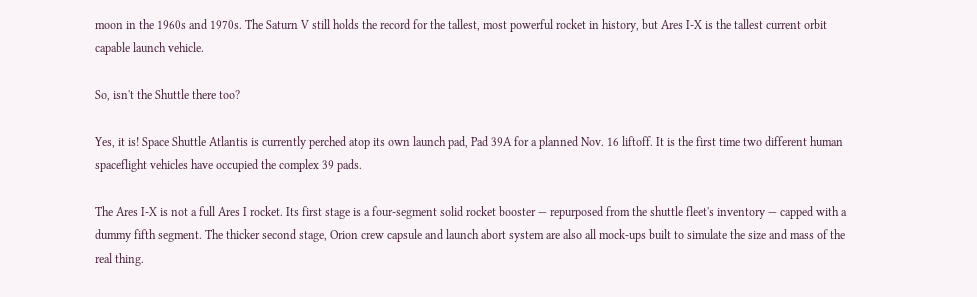moon in the 1960s and 1970s. The Saturn V still holds the record for the tallest, most powerful rocket in history, but Ares I-X is the tallest current orbit capable launch vehicle.

So, isn't the Shuttle there too?

Yes, it is! Space Shuttle Atlantis is currently perched atop its own launch pad, Pad 39A for a planned Nov. 16 liftoff. It is the first time two different human spaceflight vehicles have occupied the complex 39 pads.

The Ares I-X is not a full Ares I rocket. Its first stage is a four-segment solid rocket booster — repurposed from the shuttle fleet's inventory — capped with a dummy fifth segment. The thicker second stage, Orion crew capsule and launch abort system are also all mock-ups built to simulate the size and mass of the real thing.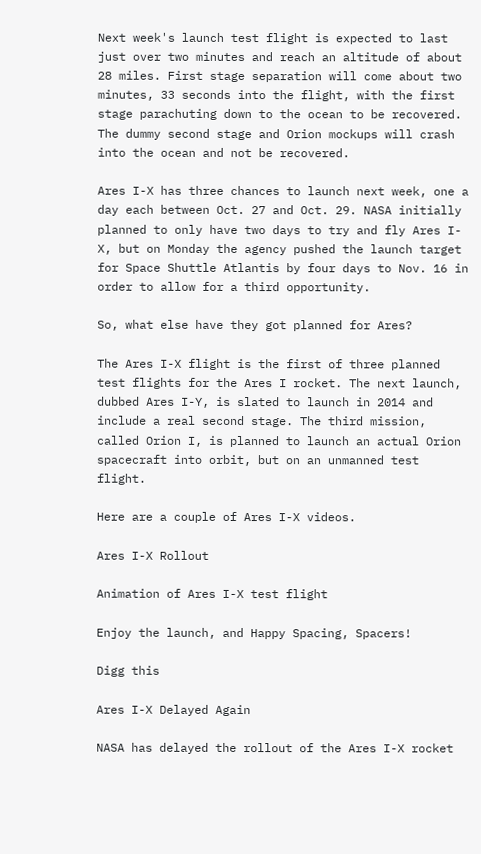Next week's launch test flight is expected to last just over two minutes and reach an altitude of about 28 miles. First stage separation will come about two minutes, 33 seconds into the flight, with the first stage parachuting down to the ocean to be recovered. The dummy second stage and Orion mockups will crash into the ocean and not be recovered.

Ares I-X has three chances to launch next week, one a day each between Oct. 27 and Oct. 29. NASA initially planned to only have two days to try and fly Ares I-X, but on Monday the agency pushed the launch target for Space Shuttle Atlantis by four days to Nov. 16 in order to allow for a third opportunity.

So, what else have they got planned for Ares?

The Ares I-X flight is the first of three planned test flights for the Ares I rocket. The next launch, dubbed Ares I-Y, is slated to launch in 2014 and include a real second stage. The third mission, called Orion I, is planned to launch an actual Orion spacecraft into orbit, but on an unmanned test flight.

Here are a couple of Ares I-X videos.

Ares I-X Rollout

Animation of Ares I-X test flight

Enjoy the launch, and Happy Spacing, Spacers!

Digg this

Ares I-X Delayed Again

NASA has delayed the rollout of the Ares I-X rocket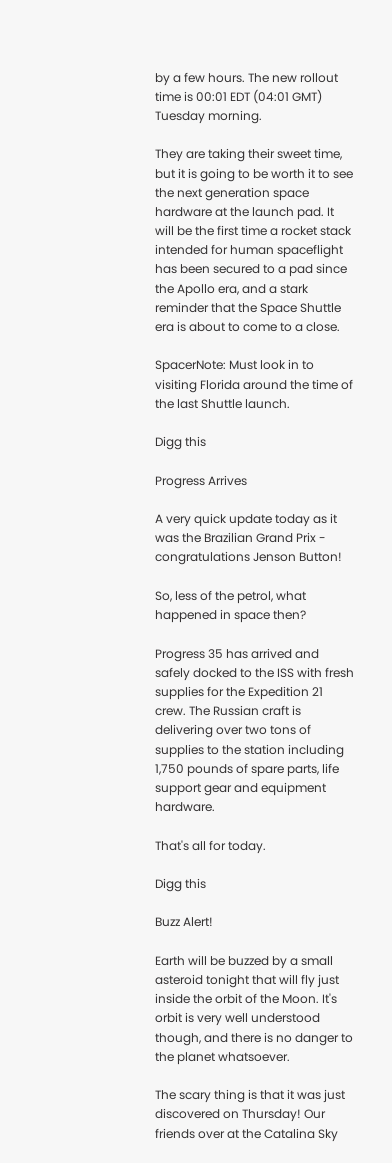by a few hours. The new rollout time is 00:01 EDT (04:01 GMT) Tuesday morning.

They are taking their sweet time, but it is going to be worth it to see the next generation space hardware at the launch pad. It will be the first time a rocket stack intended for human spaceflight has been secured to a pad since the Apollo era, and a stark reminder that the Space Shuttle era is about to come to a close.

SpacerNote: Must look in to visiting Florida around the time of the last Shuttle launch.

Digg this

Progress Arrives

A very quick update today as it was the Brazilian Grand Prix - congratulations Jenson Button!

So, less of the petrol, what happened in space then?

Progress 35 has arrived and safely docked to the ISS with fresh supplies for the Expedition 21 crew. The Russian craft is delivering over two tons of supplies to the station including 1,750 pounds of spare parts, life support gear and equipment hardware.

That's all for today.

Digg this

Buzz Alert!

Earth will be buzzed by a small asteroid tonight that will fly just inside the orbit of the Moon. It's orbit is very well understood though, and there is no danger to the planet whatsoever.

The scary thing is that it was just discovered on Thursday! Our friends over at the Catalina Sky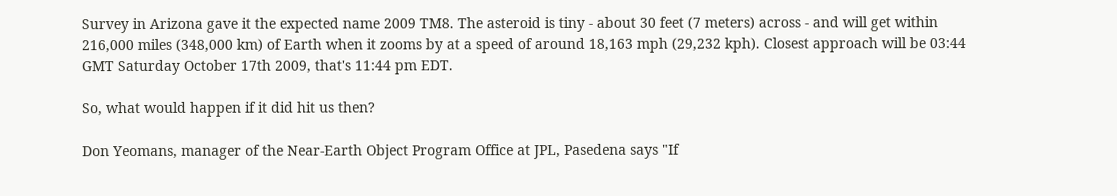Survey in Arizona gave it the expected name 2009 TM8. The asteroid is tiny - about 30 feet (7 meters) across - and will get within 216,000 miles (348,000 km) of Earth when it zooms by at a speed of around 18,163 mph (29,232 kph). Closest approach will be 03:44 GMT Saturday October 17th 2009, that's 11:44 pm EDT.

So, what would happen if it did hit us then?

Don Yeomans, manager of the Near-Earth Object Program Office at JPL, Pasedena says "If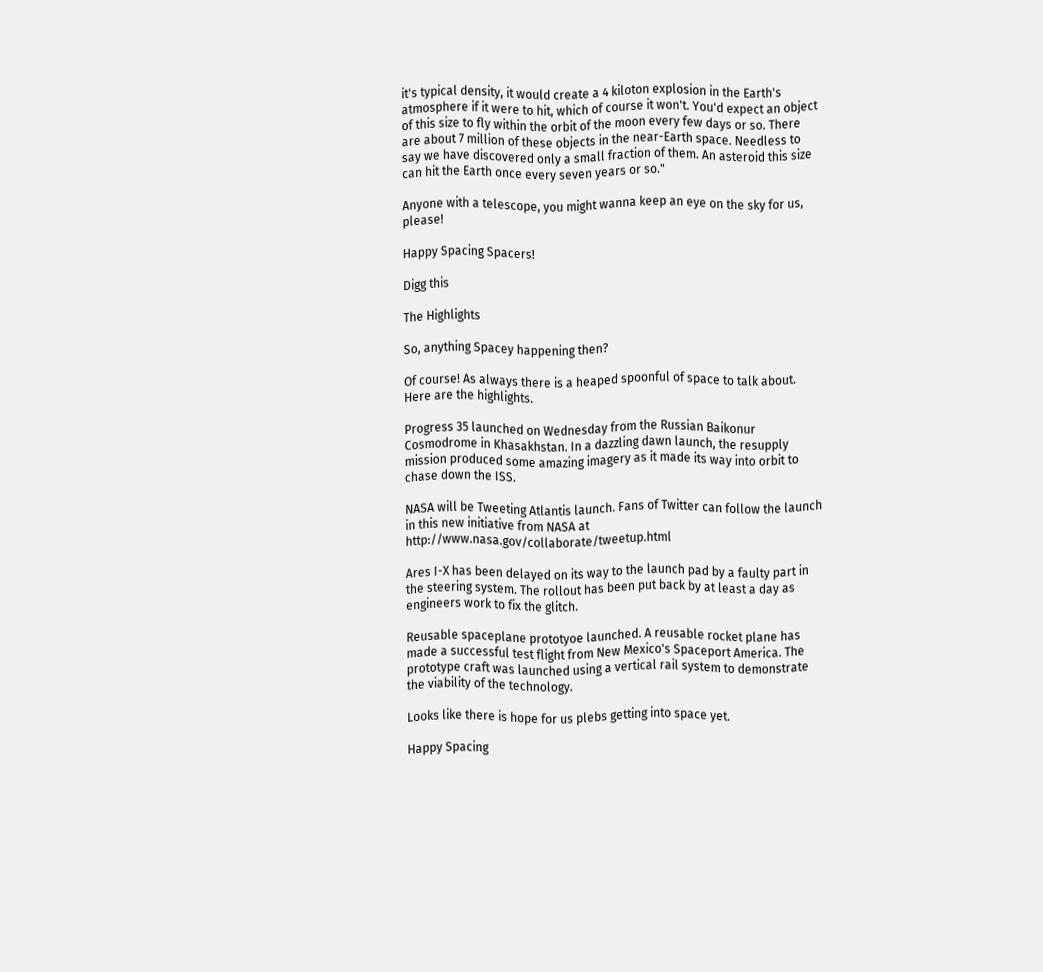it's typical density, it would create a 4 kiloton explosion in the Earth's atmosphere if it were to hit, which of course it won't. You'd expect an object of this size to fly within the orbit of the moon every few days or so. There are about 7 million of these objects in the near-Earth space. Needless to say we have discovered only a small fraction of them. An asteroid this size can hit the Earth once every seven years or so."

Anyone with a telescope, you might wanna keep an eye on the sky for us, please!

Happy Spacing Spacers!

Digg this

The Highlights

So, anything Spacey happening then?

Of course! As always there is a heaped spoonful of space to talk about. Here are the highlights.

Progress 35 launched on Wednesday from the Russian Baikonur Cosmodrome in Khasakhstan. In a dazzling dawn launch, the resupply mission produced some amazing imagery as it made its way into orbit to chase down the ISS.

NASA will be Tweeting Atlantis launch. Fans of Twitter can follow the launch in this new initiative from NASA at http://www.nasa.gov/collaborate/tweetup.html

Ares I-X has been delayed on its way to the launch pad by a faulty part in the steering system. The rollout has been put back by at least a day as engineers work to fix the glitch.

Reusable spaceplane prototyoe launched. A reusable rocket plane has made a successful test flight from New Mexico's Spaceport America. The prototype craft was launched using a vertical rail system to demonstrate the viability of the technology.

Looks like there is hope for us plebs getting into space yet.

Happy Spacing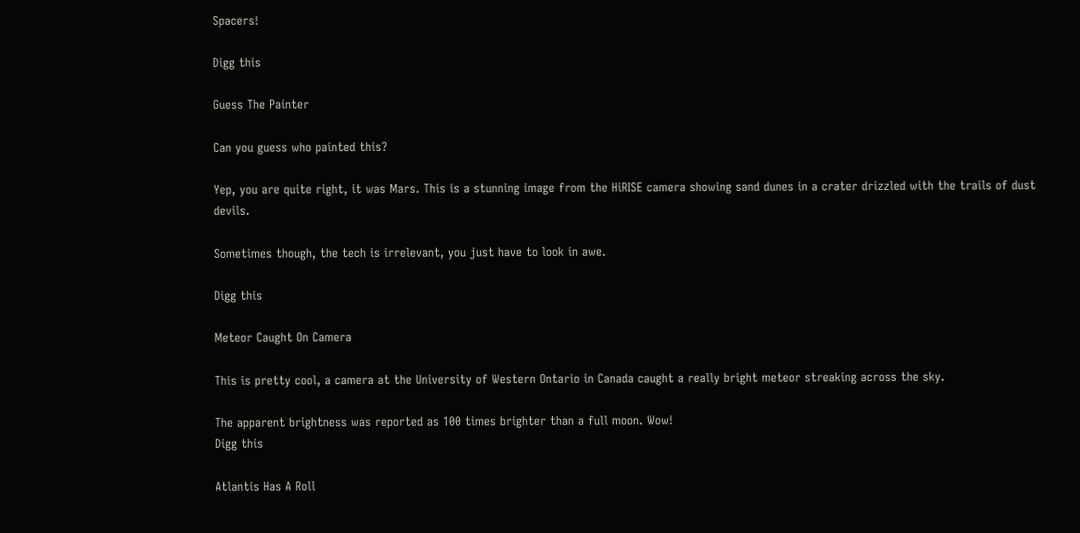Spacers!

Digg this

Guess The Painter

Can you guess who painted this?

Yep, you are quite right, it was Mars. This is a stunning image from the HiRISE camera showing sand dunes in a crater drizzled with the trails of dust devils.

Sometimes though, the tech is irrelevant, you just have to look in awe.

Digg this

Meteor Caught On Camera

This is pretty cool, a camera at the University of Western Ontario in Canada caught a really bright meteor streaking across the sky.

The apparent brightness was reported as 100 times brighter than a full moon. Wow!
Digg this

Atlantis Has A Roll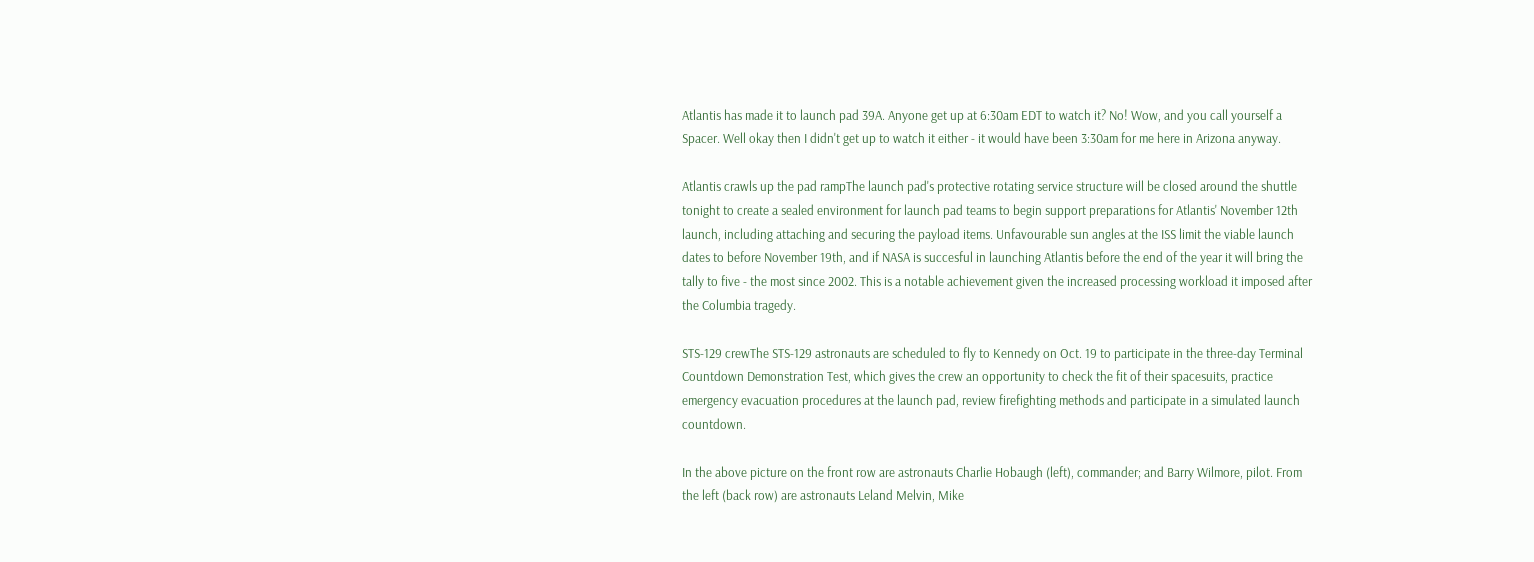Atlantis has made it to launch pad 39A. Anyone get up at 6:30am EDT to watch it? No! Wow, and you call yourself a Spacer. Well okay then I didn't get up to watch it either - it would have been 3:30am for me here in Arizona anyway.

Atlantis crawls up the pad rampThe launch pad's protective rotating service structure will be closed around the shuttle tonight to create a sealed environment for launch pad teams to begin support preparations for Atlantis' November 12th launch, including attaching and securing the payload items. Unfavourable sun angles at the ISS limit the viable launch dates to before November 19th, and if NASA is succesful in launching Atlantis before the end of the year it will bring the tally to five - the most since 2002. This is a notable achievement given the increased processing workload it imposed after the Columbia tragedy.

STS-129 crewThe STS-129 astronauts are scheduled to fly to Kennedy on Oct. 19 to participate in the three-day Terminal Countdown Demonstration Test, which gives the crew an opportunity to check the fit of their spacesuits, practice emergency evacuation procedures at the launch pad, review firefighting methods and participate in a simulated launch countdown.

In the above picture on the front row are astronauts Charlie Hobaugh (left), commander; and Barry Wilmore, pilot. From the left (back row) are astronauts Leland Melvin, Mike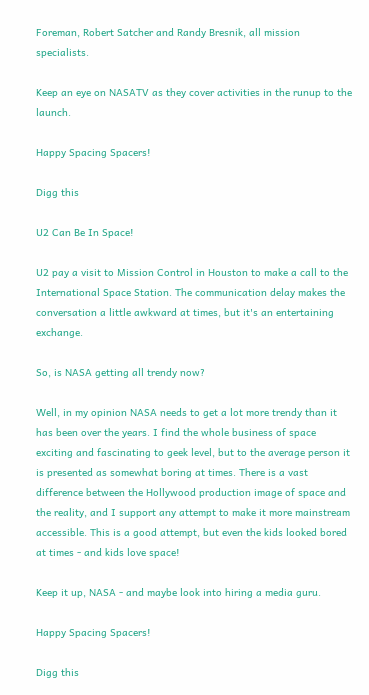Foreman, Robert Satcher and Randy Bresnik, all mission specialists.

Keep an eye on NASATV as they cover activities in the runup to the launch.

Happy Spacing Spacers!

Digg this

U2 Can Be In Space!

U2 pay a visit to Mission Control in Houston to make a call to the International Space Station. The communication delay makes the conversation a little awkward at times, but it's an entertaining exchange.

So, is NASA getting all trendy now?

Well, in my opinion NASA needs to get a lot more trendy than it has been over the years. I find the whole business of space exciting and fascinating to geek level, but to the average person it is presented as somewhat boring at times. There is a vast difference between the Hollywood production image of space and the reality, and I support any attempt to make it more mainstream accessible. This is a good attempt, but even the kids looked bored at times - and kids love space!

Keep it up, NASA - and maybe look into hiring a media guru.

Happy Spacing Spacers!

Digg this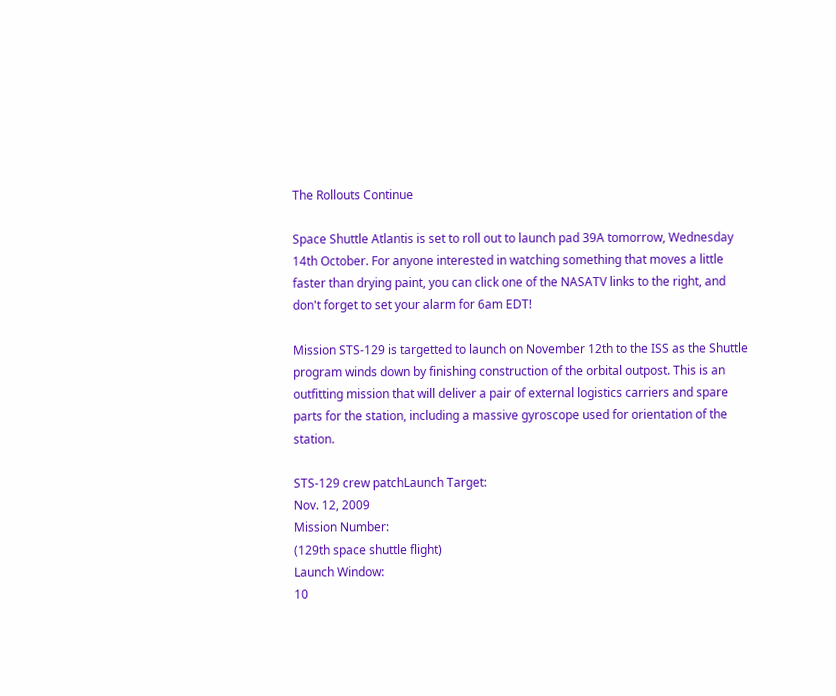The Rollouts Continue

Space Shuttle Atlantis is set to roll out to launch pad 39A tomorrow, Wednesday 14th October. For anyone interested in watching something that moves a little faster than drying paint, you can click one of the NASATV links to the right, and don't forget to set your alarm for 6am EDT!

Mission STS-129 is targetted to launch on November 12th to the ISS as the Shuttle program winds down by finishing construction of the orbital outpost. This is an outfitting mission that will deliver a pair of external logistics carriers and spare parts for the station, including a massive gyroscope used for orientation of the station.

STS-129 crew patchLaunch Target:
Nov. 12, 2009
Mission Number:
(129th space shuttle flight)
Launch Window:
10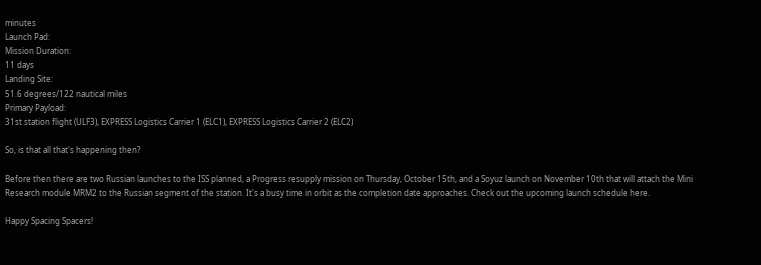minutes
Launch Pad:
Mission Duration:
11 days
Landing Site:
51.6 degrees/122 nautical miles
Primary Payload:
31st station flight (ULF3), EXPRESS Logistics Carrier 1 (ELC1), EXPRESS Logistics Carrier 2 (ELC2)

So, is that all that's happening then?

Before then there are two Russian launches to the ISS planned, a Progress resupply mission on Thursday, October 15th, and a Soyuz launch on November 10th that will attach the Mini Research module MRM2 to the Russian segment of the station. It's a busy time in orbit as the completion date approaches. Check out the upcoming launch schedule here.

Happy Spacing Spacers!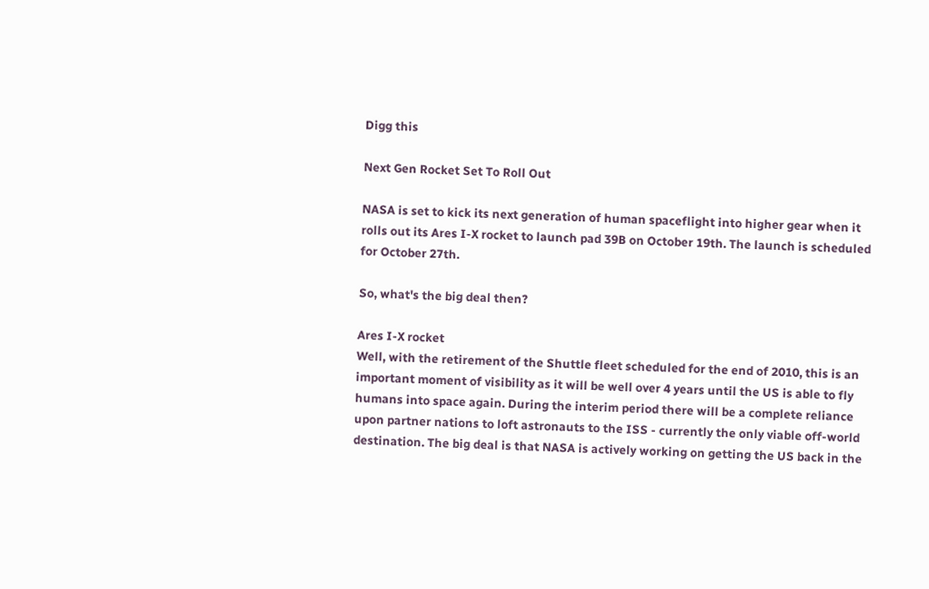Digg this

Next Gen Rocket Set To Roll Out

NASA is set to kick its next generation of human spaceflight into higher gear when it rolls out its Ares I-X rocket to launch pad 39B on October 19th. The launch is scheduled for October 27th.

So, what's the big deal then?

Ares I-X rocket
Well, with the retirement of the Shuttle fleet scheduled for the end of 2010, this is an important moment of visibility as it will be well over 4 years until the US is able to fly humans into space again. During the interim period there will be a complete reliance upon partner nations to loft astronauts to the ISS - currently the only viable off-world destination. The big deal is that NASA is actively working on getting the US back in the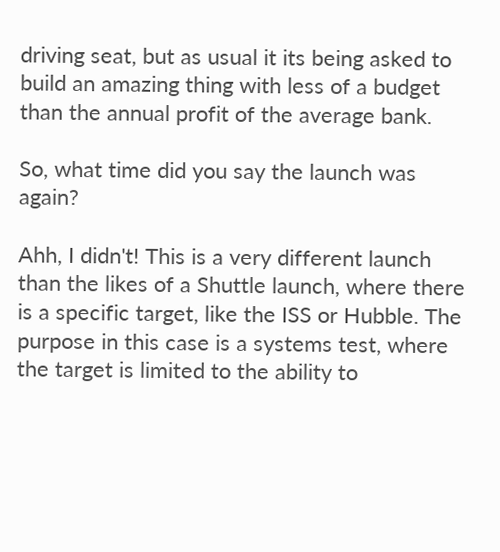driving seat, but as usual it its being asked to build an amazing thing with less of a budget than the annual profit of the average bank.

So, what time did you say the launch was again?

Ahh, I didn't! This is a very different launch than the likes of a Shuttle launch, where there is a specific target, like the ISS or Hubble. The purpose in this case is a systems test, where the target is limited to the ability to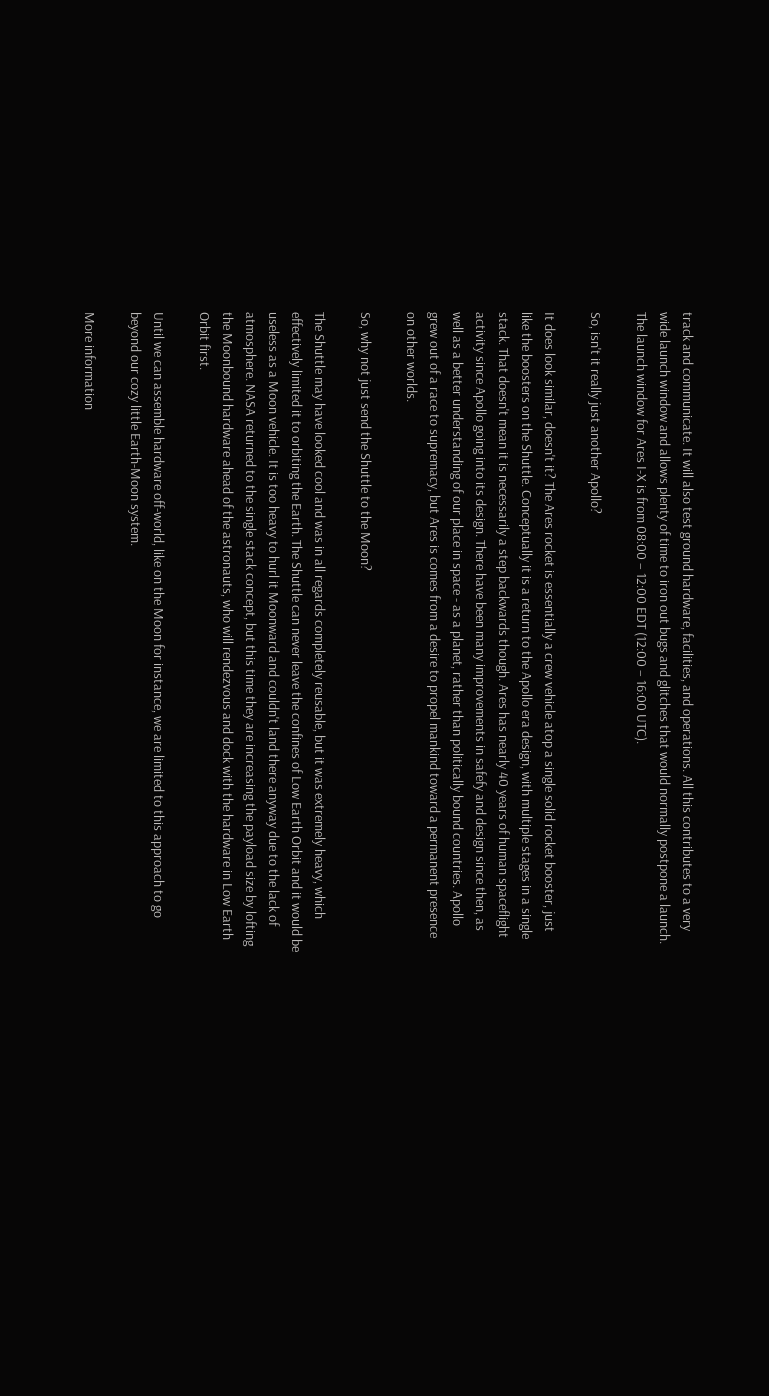track and communicate. It will also test ground hardware, facilities, and operations. All this contributes to a very wide launch window and allows plenty of time to iron out bugs and glitches that would normally postpone a launch. The launch window for Ares I-X is from 08:00 – 12:00 EDT (12:00 – 16:00 UTC).

So, isn't it really just another Apollo?

It does look similar, doesn't it? The Ares rocket is essentially a crew vehicle atop a single solid rocket booster, just like the boosters on the Shuttle. Conceptually it is a return to the Apollo era design, with multiple stages in a single stack. That doesn't mean it is necessarily a step backwards though. Ares has nearly 40 years of human spaceflight activity since Apollo going into its design. There have been many improvements in safefy and design since then, as well as a better understanding of our place in space - as a planet, rather than politically bound countries. Apollo grew out of a race to supremacy, but Ares is comes from a desire to propel mankind toward a permanent presence on other worlds.

So, why not just send the Shuttle to the Moon?

The Shuttle may have looked cool and was in all regards completely reusable, but it was extremely heavy, which effectively limited it to orbiting the Earth. The Shuttle can never leave the confines of Low Earth Orbit and it would be useless as a Moon vehicle. It is too heavy to hurl it Moonward and couldn't land there anyway due to the lack of atmosphere. NASA returned to the single stack concept, but this time they are increasing the payload size by lofting the Moonbound hardware ahead of the astronauts, who will rendezvous and dock with the hardware in Low Earth Orbit first.

Until we can assemble hardware off-world, like on the Moon for instance, we are limited to this approach to go beyond our cozy little Earth-Moon system.

More information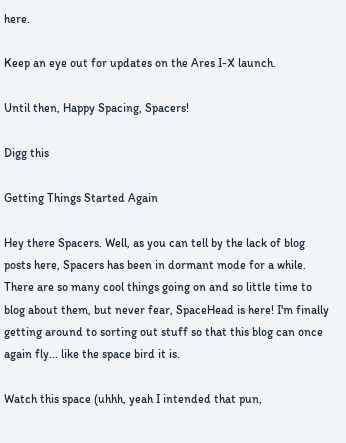here.

Keep an eye out for updates on the Ares I-X launch.

Until then, Happy Spacing, Spacers!

Digg this

Getting Things Started Again

Hey there Spacers. Well, as you can tell by the lack of blog posts here, Spacers has been in dormant mode for a while. There are so many cool things going on and so little time to blog about them, but never fear, SpaceHead is here! I'm finally getting around to sorting out stuff so that this blog can once again fly... like the space bird it is.

Watch this space (uhhh, yeah I intended that pun,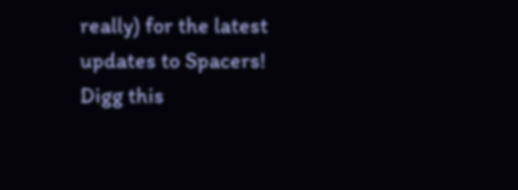really) for the latest updates to Spacers!
Digg this